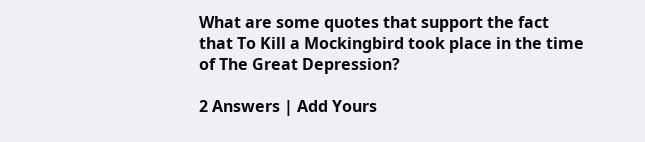What are some quotes that support the fact that To Kill a Mockingbird took place in the time of The Great Depression?

2 Answers | Add Yours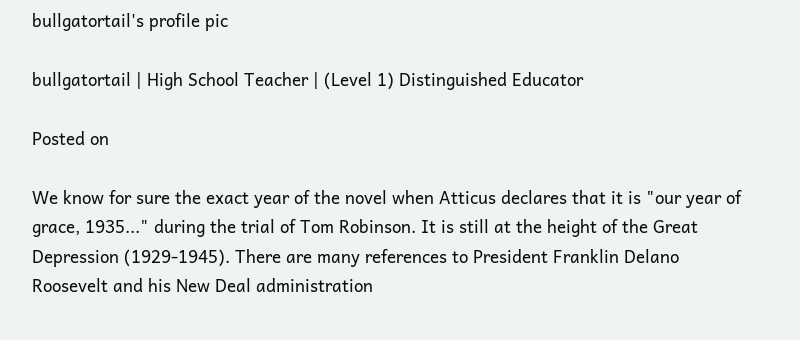bullgatortail's profile pic

bullgatortail | High School Teacher | (Level 1) Distinguished Educator

Posted on

We know for sure the exact year of the novel when Atticus declares that it is "our year of grace, 1935..." during the trial of Tom Robinson. It is still at the height of the Great Depression (1929-1945). There are many references to President Franklin Delano Roosevelt and his New Deal administration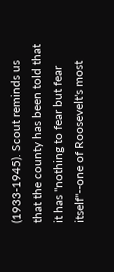(1933-1945). Scout reminds us that the county has been told that it has "nothing to fear but fear itself"--one of Roosevelt's most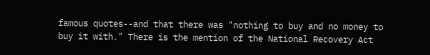famous quotes--and that there was "nothing to buy and no money to buy it with." There is the mention of the National Recovery Act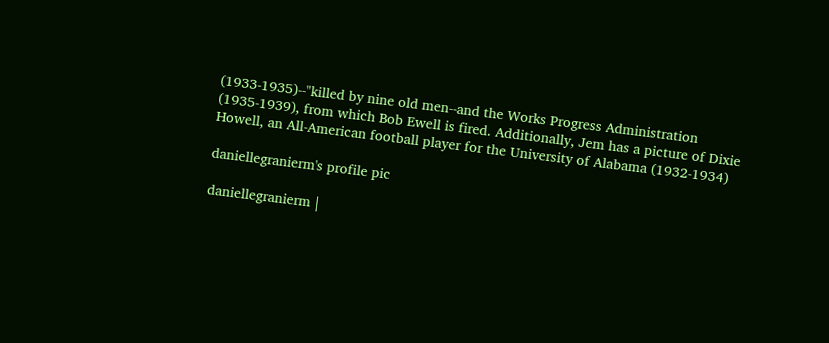(1933-1935)--"killed by nine old men--and the Works Progress Administration (1935-1939), from which Bob Ewell is fired. Additionally, Jem has a picture of Dixie Howell, an All-American football player for the University of Alabama (1932-1934)

daniellegranierm's profile pic

daniellegranierm |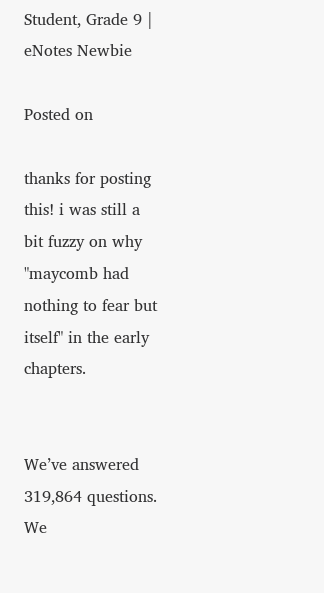Student, Grade 9 | eNotes Newbie

Posted on

thanks for posting this! i was still a bit fuzzy on why "maycomb had nothing to fear but itself" in the early chapters.


We’ve answered 319,864 questions. We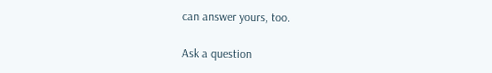can answer yours, too.

Ask a question